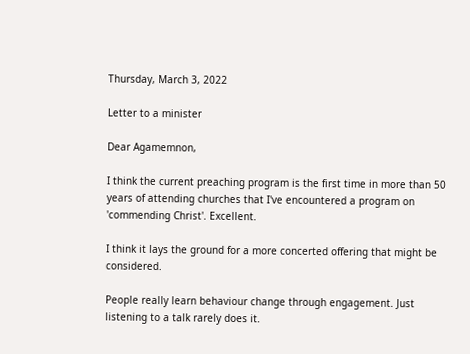Thursday, March 3, 2022

Letter to a minister

Dear Agamemnon,

I think the current preaching program is the first time in more than 50 years of attending churches that I've encountered a program on 'commending Christ'. Excellent.

I think it lays the ground for a more concerted offering that might be considered.

People really learn behaviour change through engagement. Just listening to a talk rarely does it.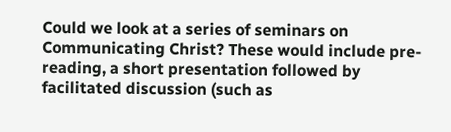Could we look at a series of seminars on Communicating Christ? These would include pre-reading, a short presentation followed by facilitated discussion (such as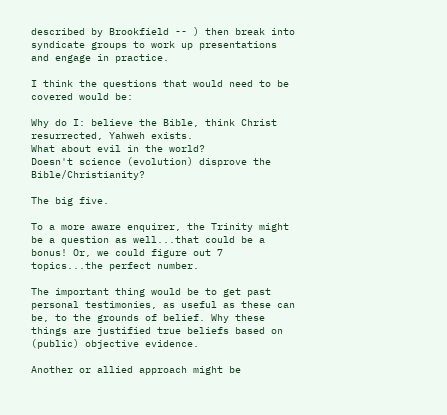described by Brookfield -- ) then break into syndicate groups to work up presentations and engage in practice.

I think the questions that would need to be covered would be:

Why do I: believe the Bible, think Christ resurrected, Yahweh exists.
What about evil in the world?
Doesn't science (evolution) disprove the Bible/Christianity?

The big five.

To a more aware enquirer, the Trinity might be a question as well...that could be a bonus! Or, we could figure out 7 topics...the perfect number.

The important thing would be to get past personal testimonies, as useful as these can be, to the grounds of belief. Why these things are justified true beliefs based on (public) objective evidence.

Another or allied approach might be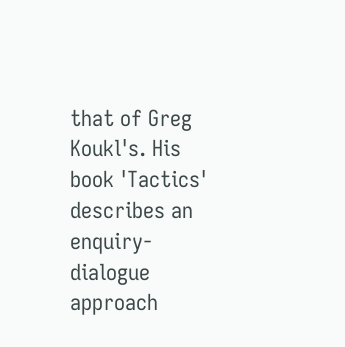that of Greg Koukl's. His book 'Tactics' describes an enquiry-dialogue approach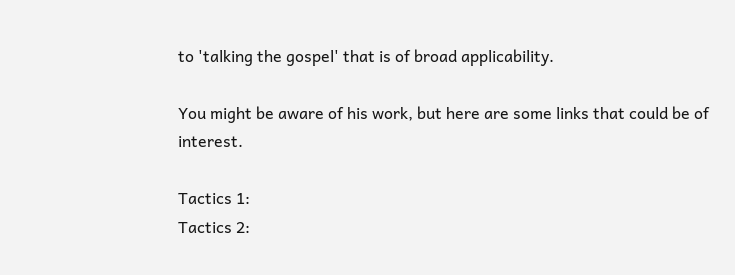to 'talking the gospel' that is of broad applicability.

You might be aware of his work, but here are some links that could be of interest.

Tactics 1:
Tactics 2: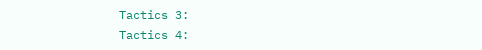Tactics 3:
Tactics 4: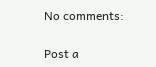No comments:

Post a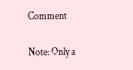Comment

Note: Only a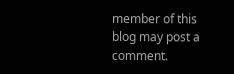member of this blog may post a comment.